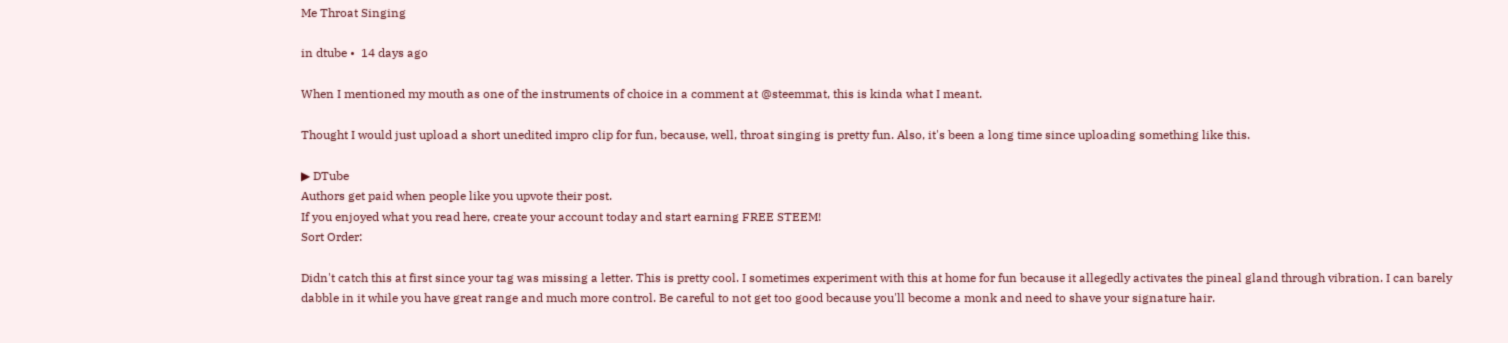Me Throat Singing

in dtube •  14 days ago

When I mentioned my mouth as one of the instruments of choice in a comment at @steemmat, this is kinda what I meant.

Thought I would just upload a short unedited impro clip for fun, because, well, throat singing is pretty fun. Also, it's been a long time since uploading something like this.

▶ DTube
Authors get paid when people like you upvote their post.
If you enjoyed what you read here, create your account today and start earning FREE STEEM!
Sort Order:

Didn't catch this at first since your tag was missing a letter. This is pretty cool. I sometimes experiment with this at home for fun because it allegedly activates the pineal gland through vibration. I can barely dabble in it while you have great range and much more control. Be careful to not get too good because you'll become a monk and need to shave your signature hair.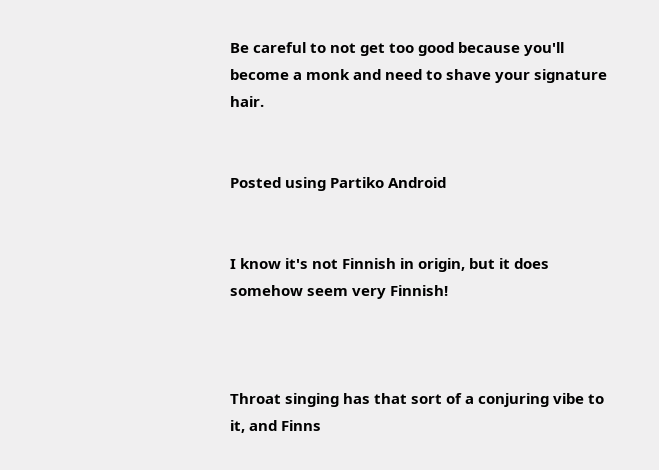Be careful to not get too good because you'll become a monk and need to shave your signature hair.


Posted using Partiko Android


I know it's not Finnish in origin, but it does somehow seem very Finnish!



Throat singing has that sort of a conjuring vibe to it, and Finns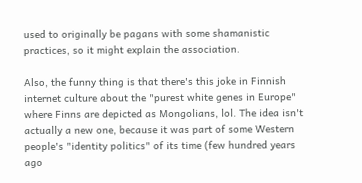used to originally be pagans with some shamanistic practices, so it might explain the association.

Also, the funny thing is that there's this joke in Finnish internet culture about the "purest white genes in Europe" where Finns are depicted as Mongolians, lol. The idea isn't actually a new one, because it was part of some Western people's "identity politics" of its time (few hundred years ago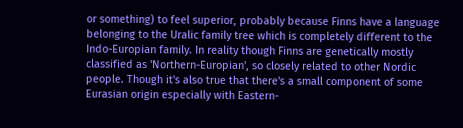or something) to feel superior, probably because Finns have a language belonging to the Uralic family tree which is completely different to the Indo-Europian family. In reality though Finns are genetically mostly classified as 'Northern-Europian', so closely related to other Nordic people. Though it's also true that there's a small component of some Eurasian origin especially with Eastern-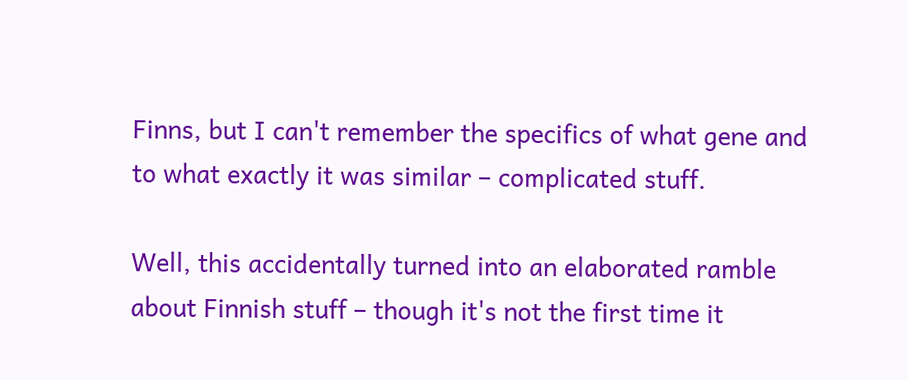Finns, but I can't remember the specifics of what gene and to what exactly it was similar – complicated stuff.

Well, this accidentally turned into an elaborated ramble about Finnish stuff – though it's not the first time it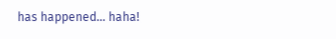has happened... haha!